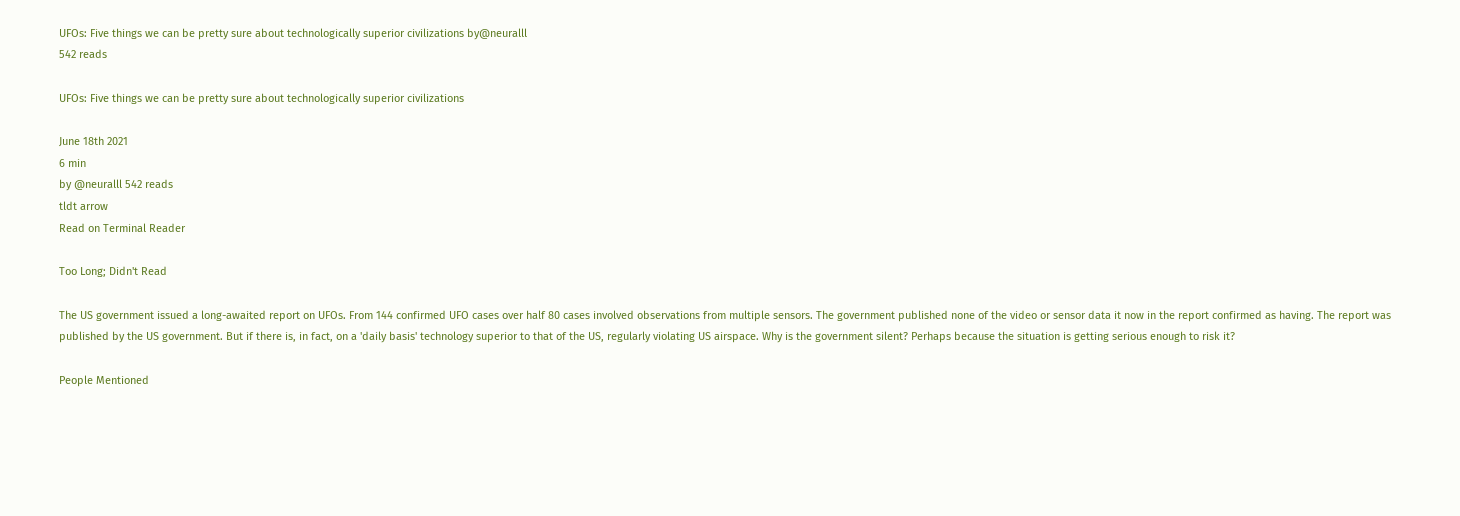UFOs: Five things we can be pretty sure about technologically superior civilizations by@neuralll
542 reads

UFOs: Five things we can be pretty sure about technologically superior civilizations

June 18th 2021
6 min
by @neuralll 542 reads
tldt arrow
Read on Terminal Reader

Too Long; Didn't Read

The US government issued a long-awaited report on UFOs. From 144 confirmed UFO cases over half 80 cases involved observations from multiple sensors. The government published none of the video or sensor data it now in the report confirmed as having. The report was published by the US government. But if there is, in fact, on a 'daily basis' technology superior to that of the US, regularly violating US airspace. Why is the government silent? Perhaps because the situation is getting serious enough to risk it?

People Mentioned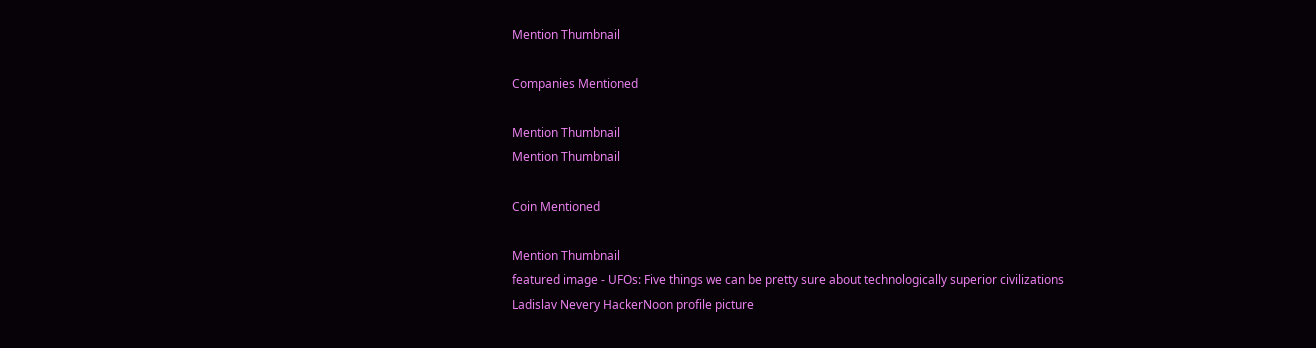Mention Thumbnail

Companies Mentioned

Mention Thumbnail
Mention Thumbnail

Coin Mentioned

Mention Thumbnail
featured image - UFOs: Five things we can be pretty sure about technologically superior civilizations
Ladislav Nevery HackerNoon profile picture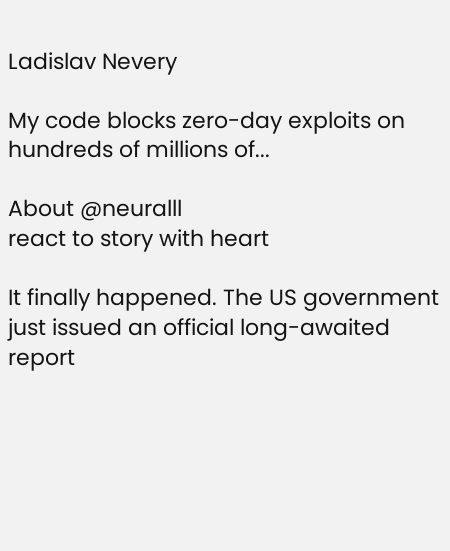Ladislav Nevery

My code blocks zero-day exploits on hundreds of millions of...

About @neuralll
react to story with heart

It finally happened. The US government just issued an official long-awaited report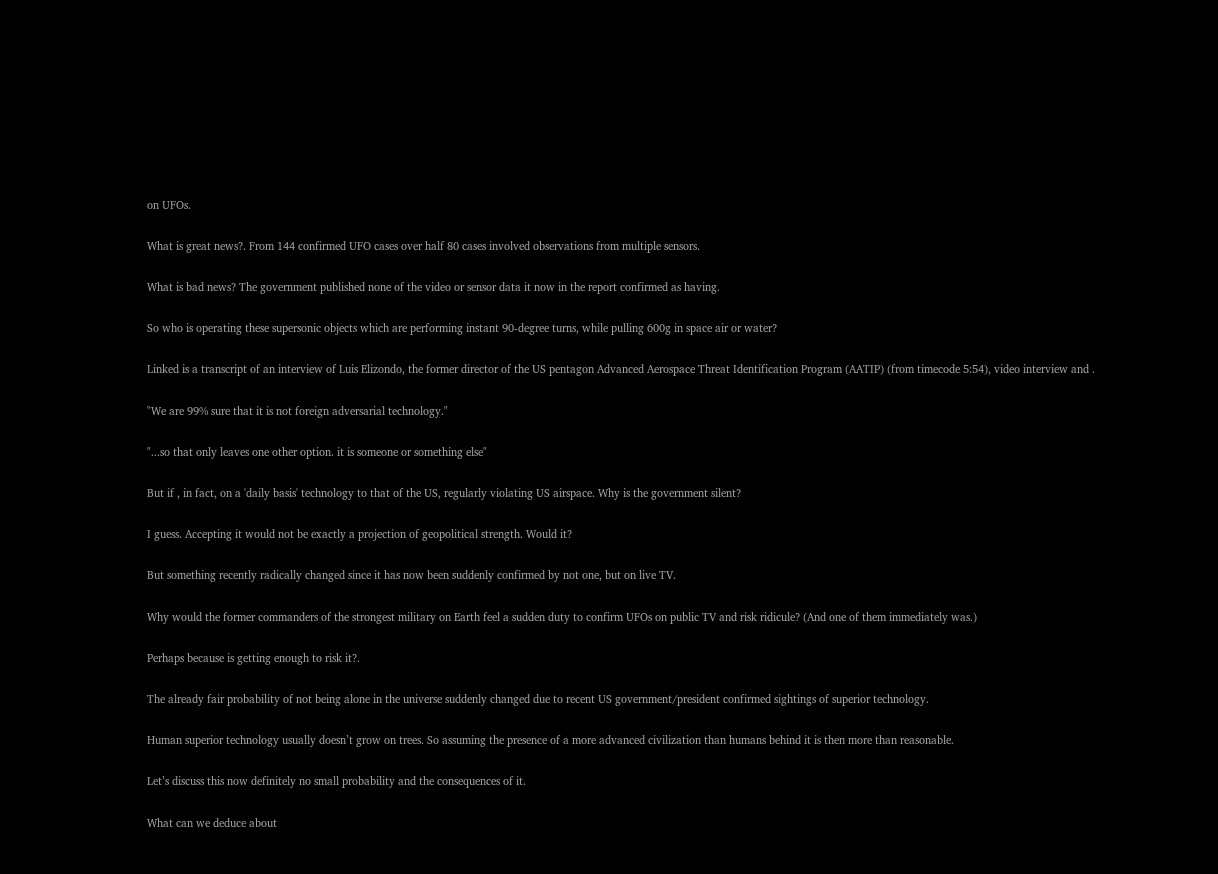on UFOs.

What is great news?. From 144 confirmed UFO cases over half 80 cases involved observations from multiple sensors.

What is bad news? The government published none of the video or sensor data it now in the report confirmed as having.

So who is operating these supersonic objects which are performing instant 90-degree turns, while pulling 600g in space air or water?

Linked is a transcript of an interview of Luis Elizondo, the former director of the US pentagon Advanced Aerospace Threat Identification Program (AATIP) (from timecode 5:54), video interview and .

"We are 99% sure that it is not foreign adversarial technology."

"...so that only leaves one other option. it is someone or something else"

But if , in fact, on a 'daily basis' technology to that of the US, regularly violating US airspace. Why is the government silent?

I guess. Accepting it would not be exactly a projection of geopolitical strength. Would it?

But something recently radically changed since it has now been suddenly confirmed by not one, but on live TV.

Why would the former commanders of the strongest military on Earth feel a sudden duty to confirm UFOs on public TV and risk ridicule? (And one of them immediately was.)

Perhaps because is getting enough to risk it?.

The already fair probability of not being alone in the universe suddenly changed due to recent US government/president confirmed sightings of superior technology.

Human superior technology usually doesn’t grow on trees. So assuming the presence of a more advanced civilization than humans behind it is then more than reasonable.

Let’s discuss this now definitely no small probability and the consequences of it.

What can we deduce about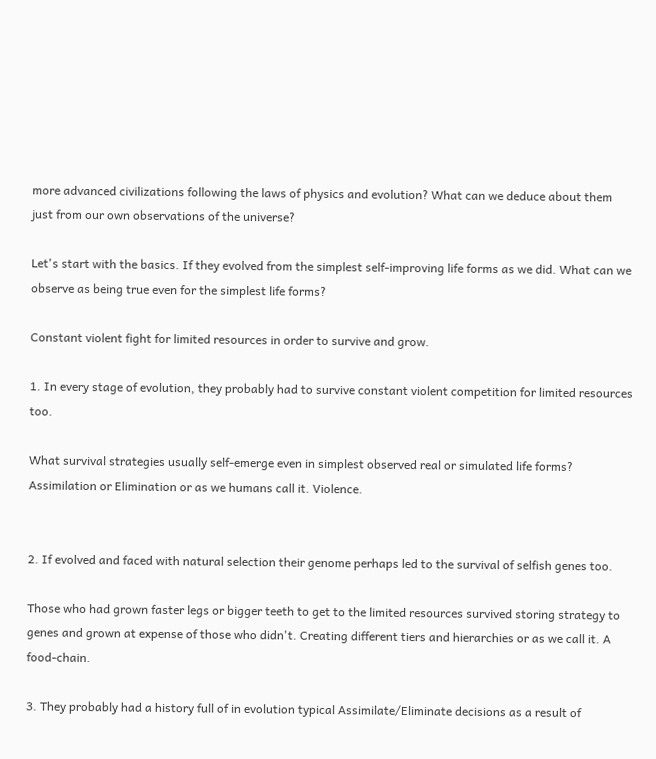more advanced civilizations following the laws of physics and evolution? What can we deduce about them just from our own observations of the universe?

Let's start with the basics. If they evolved from the simplest self-improving life forms as we did. What can we observe as being true even for the simplest life forms?

Constant violent fight for limited resources in order to survive and grow.

1. In every stage of evolution, they probably had to survive constant violent competition for limited resources too.

What survival strategies usually self-emerge even in simplest observed real or simulated life forms? Assimilation or Elimination or as we humans call it. Violence.


2. If evolved and faced with natural selection their genome perhaps led to the survival of selfish genes too.

Those who had grown faster legs or bigger teeth to get to the limited resources survived storing strategy to genes and grown at expense of those who didn't. Creating different tiers and hierarchies or as we call it. A food-chain.

3. They probably had a history full of in evolution typical Assimilate/Eliminate decisions as a result of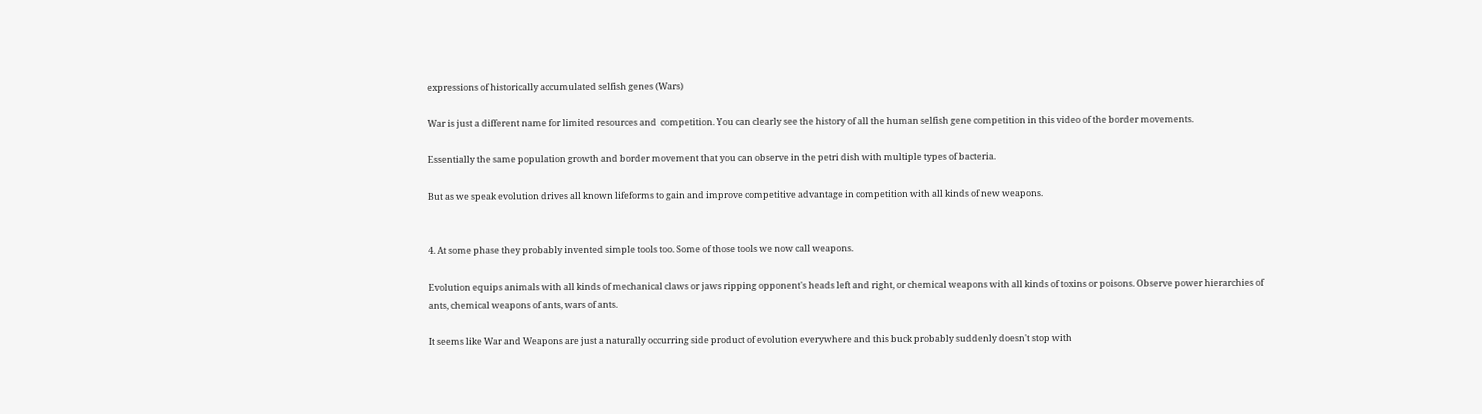expressions of historically accumulated selfish genes (Wars)

War is just a different name for limited resources and  competition. You can clearly see the history of all the human selfish gene competition in this video of the border movements.

Essentially the same population growth and border movement that you can observe in the petri dish with multiple types of bacteria.

But as we speak evolution drives all known lifeforms to gain and improve competitive advantage in competition with all kinds of new weapons.


4. At some phase they probably invented simple tools too. Some of those tools we now call weapons.

Evolution equips animals with all kinds of mechanical claws or jaws ripping opponent's heads left and right, or chemical weapons with all kinds of toxins or poisons. Observe power hierarchies of ants, chemical weapons of ants, wars of ants.

It seems like War and Weapons are just a naturally occurring side product of evolution everywhere and this buck probably suddenly doesn't stop with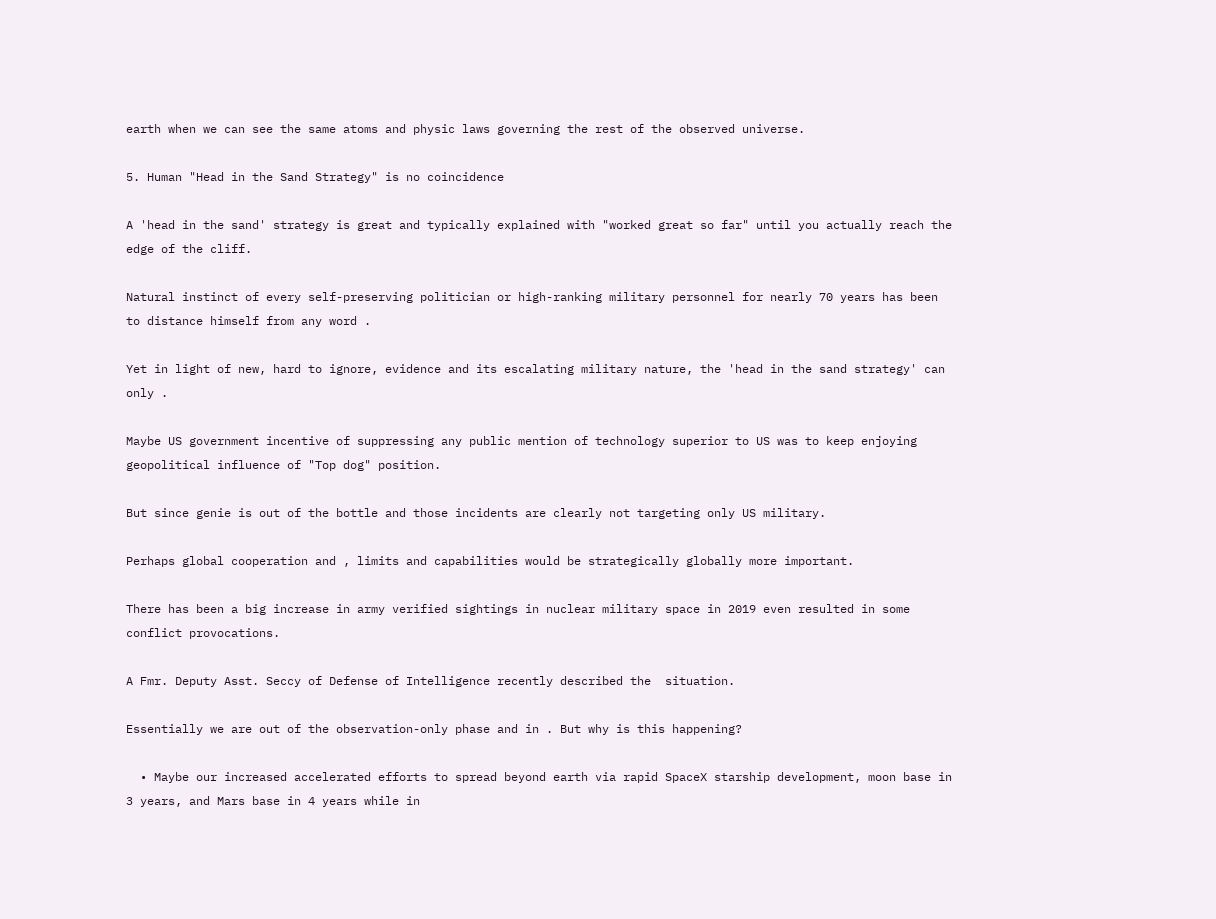earth when we can see the same atoms and physic laws governing the rest of the observed universe.

5. Human "Head in the Sand Strategy" is no coincidence

A 'head in the sand' strategy is great and typically explained with "worked great so far" until you actually reach the edge of the cliff.

Natural instinct of every self-preserving politician or high-ranking military personnel for nearly 70 years has been to distance himself from any word .

Yet in light of new, hard to ignore, evidence and its escalating military nature, the 'head in the sand strategy' can only .

Maybe US government incentive of suppressing any public mention of technology superior to US was to keep enjoying geopolitical influence of "Top dog" position.

But since genie is out of the bottle and those incidents are clearly not targeting only US military.

Perhaps global cooperation and , limits and capabilities would be strategically globally more important.

There has been a big increase in army verified sightings in nuclear military space in 2019 even resulted in some conflict provocations.

A Fmr. Deputy Asst. Seccy of Defense of Intelligence recently described the  situation.

Essentially we are out of the observation-only phase and in . But why is this happening?

  • Maybe our increased accelerated efforts to spread beyond earth via rapid SpaceX starship development, moon base in 3 years, and Mars base in 4 years while in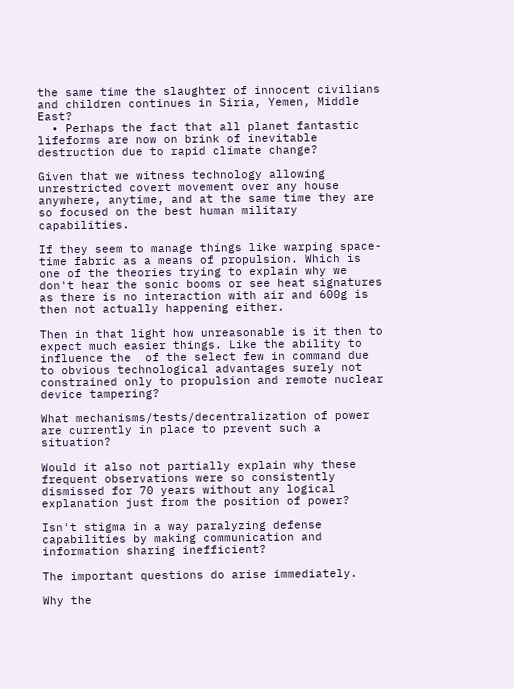the same time the slaughter of innocent civilians and children continues in Siria, Yemen, Middle East?
  • Perhaps the fact that all planet fantastic lifeforms are now on brink of inevitable destruction due to rapid climate change?

Given that we witness technology allowing unrestricted covert movement over any house anywhere, anytime, and at the same time they are so focused on the best human military capabilities.

If they seem to manage things like warping space-time fabric as a means of propulsion. Which is one of the theories trying to explain why we don't hear the sonic booms or see heat signatures as there is no interaction with air and 600g is then not actually happening either.

Then in that light how unreasonable is it then to expect much easier things. Like the ability to influence the  of the select few in command due to obvious technological advantages surely not constrained only to propulsion and remote nuclear device tampering?

What mechanisms/tests/decentralization of power are currently in place to prevent such a situation?

Would it also not partially explain why these frequent observations were so consistently dismissed for 70 years without any logical explanation just from the position of power?

Isn't stigma in a way paralyzing defense capabilities by making communication and information sharing inefficient?

The important questions do arise immediately.

Why the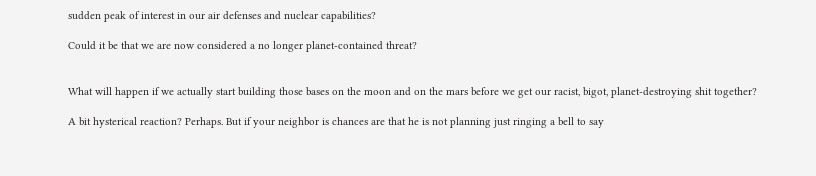sudden peak of interest in our air defenses and nuclear capabilities?

Could it be that we are now considered a no longer planet-contained threat?


What will happen if we actually start building those bases on the moon and on the mars before we get our racist, bigot, planet-destroying shit together?

A bit hysterical reaction? Perhaps. But if your neighbor is chances are that he is not planning just ringing a bell to say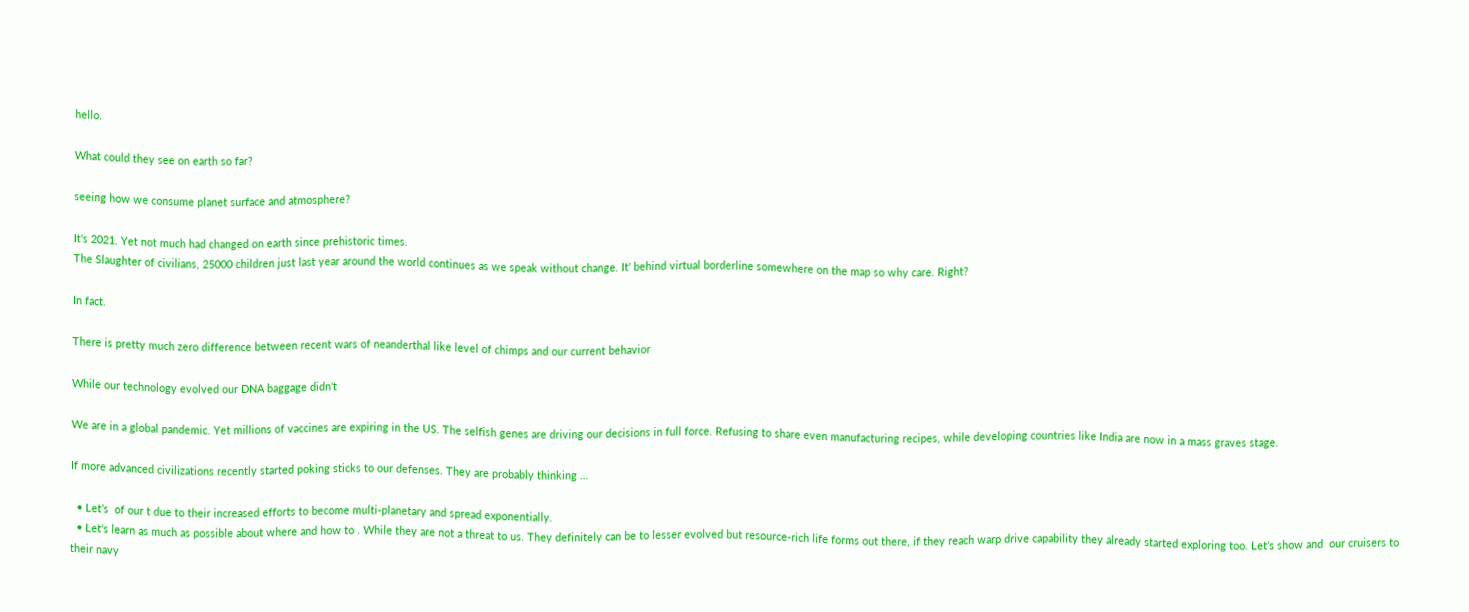hello.

What could they see on earth so far?

seeing how we consume planet surface and atmosphere?

It's 2021. Yet not much had changed on earth since prehistoric times.
The Slaughter of civilians, 25000 children just last year around the world continues as we speak without change. It' behind virtual borderline somewhere on the map so why care. Right?

In fact.

There is pretty much zero difference between recent wars of neanderthal like level of chimps and our current behavior

While our technology evolved our DNA baggage didn't

We are in a global pandemic. Yet millions of vaccines are expiring in the US. The selfish genes are driving our decisions in full force. Refusing to share even manufacturing recipes, while developing countries like India are now in a mass graves stage.

If more advanced civilizations recently started poking sticks to our defenses. They are probably thinking …

  • Let’s  of our t due to their increased efforts to become multi-planetary and spread exponentially.
  • Let's learn as much as possible about where and how to . While they are not a threat to us. They definitely can be to lesser evolved but resource-rich life forms out there, if they reach warp drive capability they already started exploring too. Let’s show and  our cruisers to their navy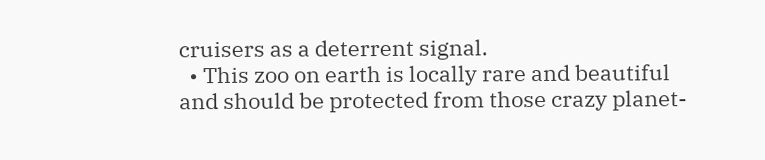cruisers as a deterrent signal.
  • This zoo on earth is locally rare and beautiful and should be protected from those crazy planet-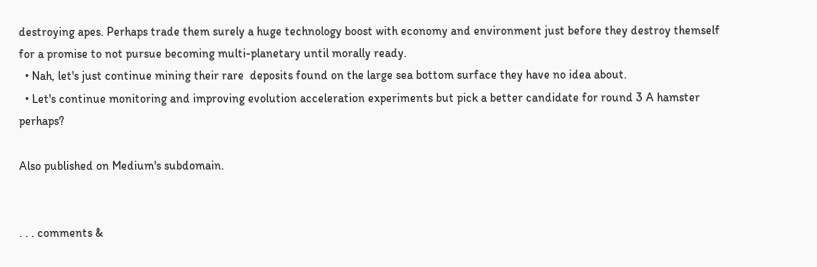destroying apes. Perhaps trade them surely a huge technology boost with economy and environment just before they destroy themself for a promise to not pursue becoming multi-planetary until morally ready.
  • Nah, let's just continue mining their rare  deposits found on the large sea bottom surface they have no idea about.
  • Let's continue monitoring and improving evolution acceleration experiments but pick a better candidate for round 3 A hamster perhaps?

Also published on Medium's subdomain.


. . . comments &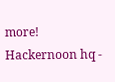more!
Hackernoon hq -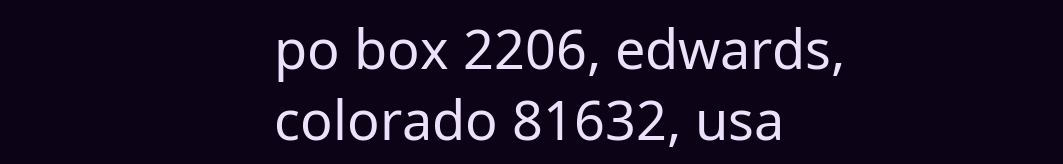po box 2206, edwards, colorado 81632, usa